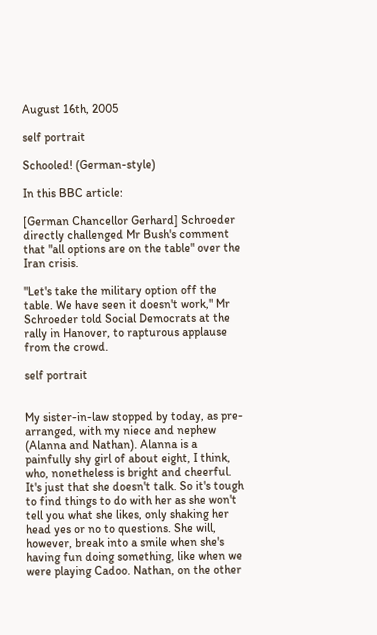August 16th, 2005

self portrait

Schooled! (German-style)

In this BBC article:

[German Chancellor Gerhard] Schroeder directly challenged Mr Bush's comment that "all options are on the table" over the Iran crisis.

"Let's take the military option off the table. We have seen it doesn't work," Mr Schroeder told Social Democrats at the rally in Hanover, to rapturous applause from the crowd.

self portrait


My sister-in-law stopped by today, as pre-arranged, with my niece and nephew (Alanna and Nathan). Alanna is a painfully shy girl of about eight, I think, who, nonetheless is bright and cheerful. It's just that she doesn't talk. So it's tough to find things to do with her as she won't tell you what she likes, only shaking her head yes or no to questions. She will, however, break into a smile when she's having fun doing something, like when we were playing Cadoo. Nathan, on the other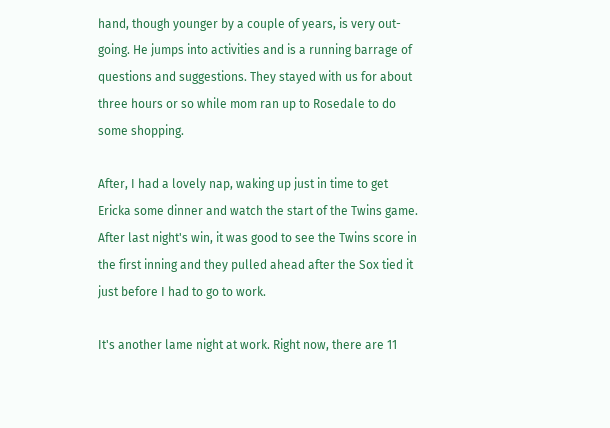hand, though younger by a couple of years, is very out-going. He jumps into activities and is a running barrage of questions and suggestions. They stayed with us for about three hours or so while mom ran up to Rosedale to do some shopping.

After, I had a lovely nap, waking up just in time to get Ericka some dinner and watch the start of the Twins game. After last night's win, it was good to see the Twins score in the first inning and they pulled ahead after the Sox tied it just before I had to go to work.

It's another lame night at work. Right now, there are 11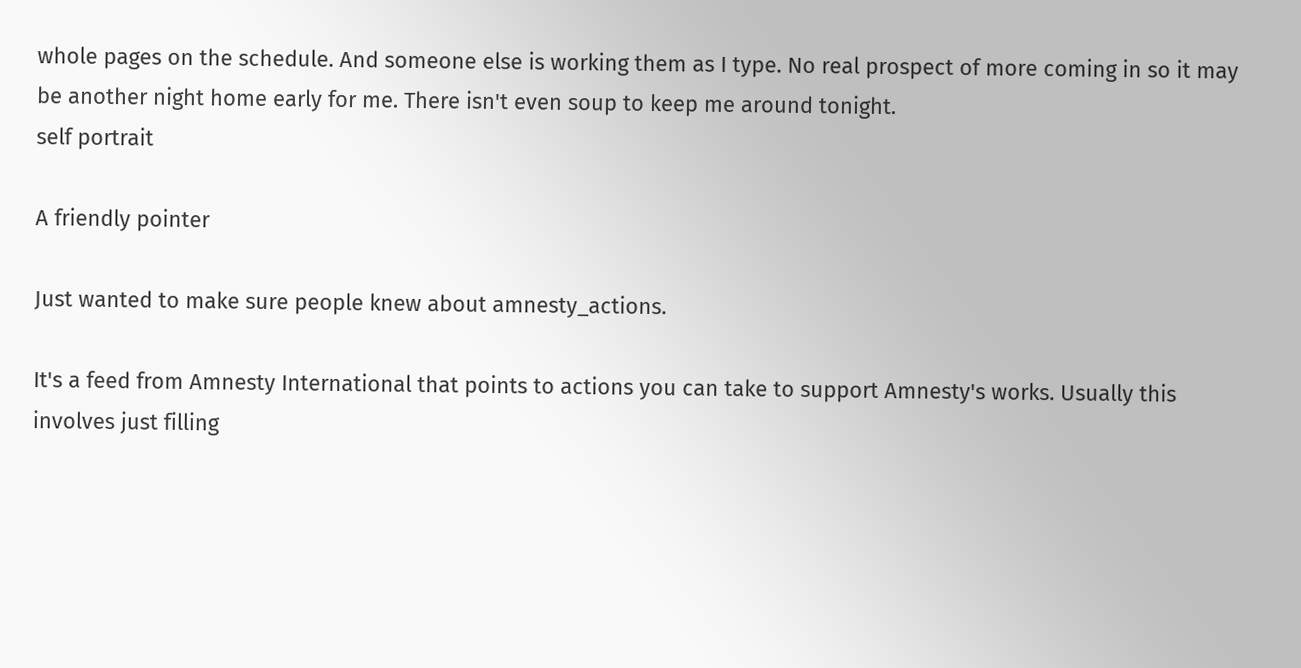whole pages on the schedule. And someone else is working them as I type. No real prospect of more coming in so it may be another night home early for me. There isn't even soup to keep me around tonight.
self portrait

A friendly pointer

Just wanted to make sure people knew about amnesty_actions.

It's a feed from Amnesty International that points to actions you can take to support Amnesty's works. Usually this involves just filling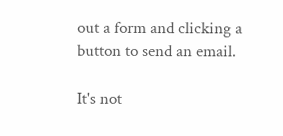out a form and clicking a button to send an email.

It's not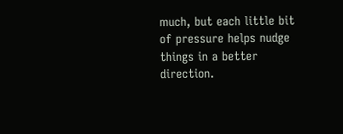much, but each little bit of pressure helps nudge things in a better direction.